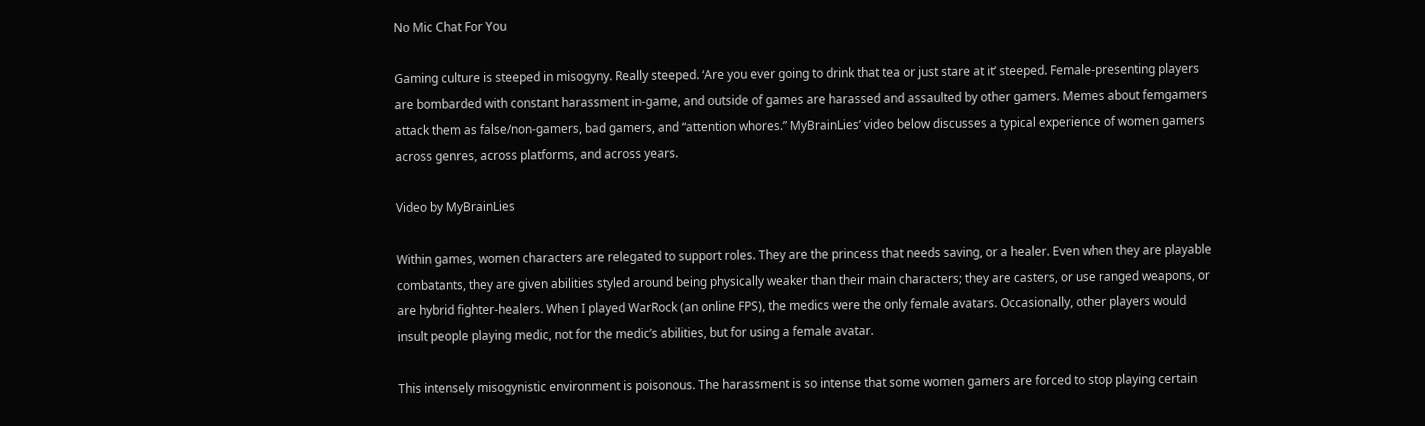No Mic Chat For You

Gaming culture is steeped in misogyny. Really steeped. ‘Are you ever going to drink that tea or just stare at it’ steeped. Female-presenting players are bombarded with constant harassment in-game, and outside of games are harassed and assaulted by other gamers. Memes about femgamers attack them as false/non-gamers, bad gamers, and “attention whores.” MyBrainLies’ video below discusses a typical experience of women gamers across genres, across platforms, and across years.

Video by MyBrainLies

Within games, women characters are relegated to support roles. They are the princess that needs saving, or a healer. Even when they are playable combatants, they are given abilities styled around being physically weaker than their main characters; they are casters, or use ranged weapons, or are hybrid fighter-healers. When I played WarRock (an online FPS), the medics were the only female avatars. Occasionally, other players would insult people playing medic, not for the medic’s abilities, but for using a female avatar.

This intensely misogynistic environment is poisonous. The harassment is so intense that some women gamers are forced to stop playing certain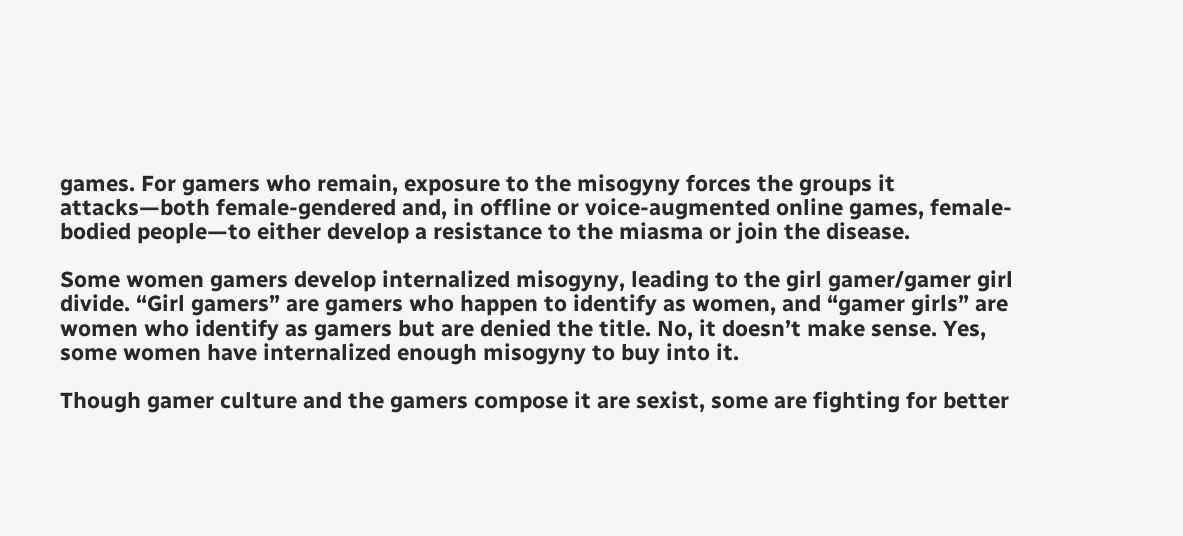games. For gamers who remain, exposure to the misogyny forces the groups it attacks—both female-gendered and, in offline or voice-augmented online games, female-bodied people—to either develop a resistance to the miasma or join the disease.

Some women gamers develop internalized misogyny, leading to the girl gamer/gamer girl divide. “Girl gamers” are gamers who happen to identify as women, and “gamer girls” are women who identify as gamers but are denied the title. No, it doesn’t make sense. Yes, some women have internalized enough misogyny to buy into it.

Though gamer culture and the gamers compose it are sexist, some are fighting for better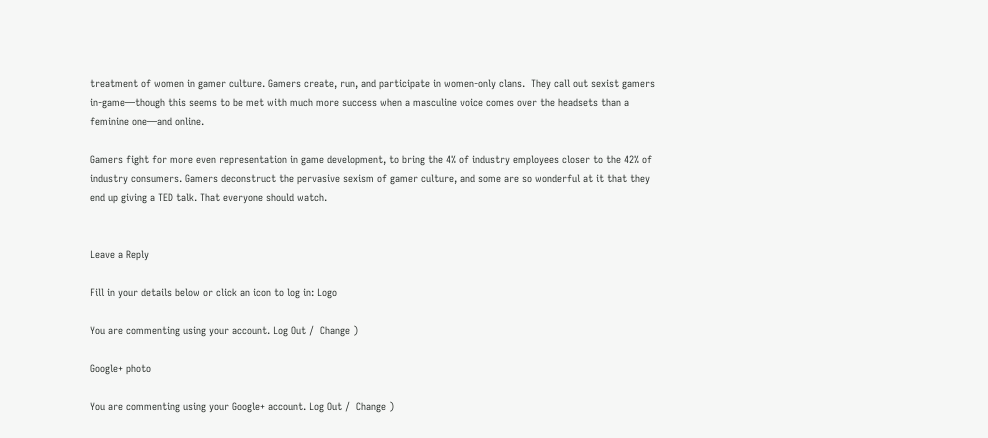treatment of women in gamer culture. Gamers create, run, and participate in women-only clans.  They call out sexist gamers in-game—though this seems to be met with much more success when a masculine voice comes over the headsets than a feminine one—and online.

Gamers fight for more even representation in game development, to bring the 4% of industry employees closer to the 42% of industry consumers. Gamers deconstruct the pervasive sexism of gamer culture, and some are so wonderful at it that they end up giving a TED talk. That everyone should watch.


Leave a Reply

Fill in your details below or click an icon to log in: Logo

You are commenting using your account. Log Out /  Change )

Google+ photo

You are commenting using your Google+ account. Log Out /  Change )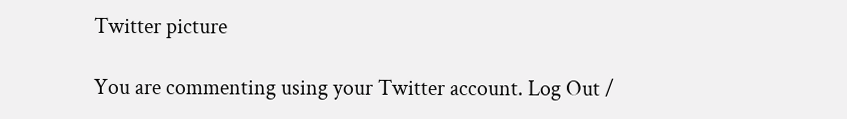Twitter picture

You are commenting using your Twitter account. Log Out /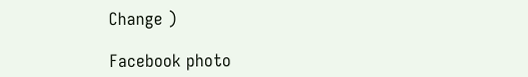Change )

Facebook photo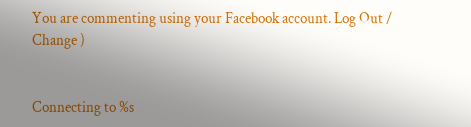You are commenting using your Facebook account. Log Out /  Change )


Connecting to %s